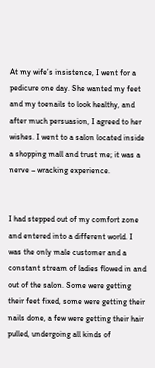At my wife’s insistence, I went for a pedicure one day. She wanted my feet and my toenails to look healthy, and after much persuasion, I agreed to her wishes. I went to a salon located inside a shopping mall and trust me; it was a nerve – wracking experience.


I had stepped out of my comfort zone and entered into a different world. I was the only male customer and a constant stream of ladies flowed in and out of the salon. Some were getting their feet fixed, some were getting their nails done, a few were getting their hair pulled, undergoing all kinds of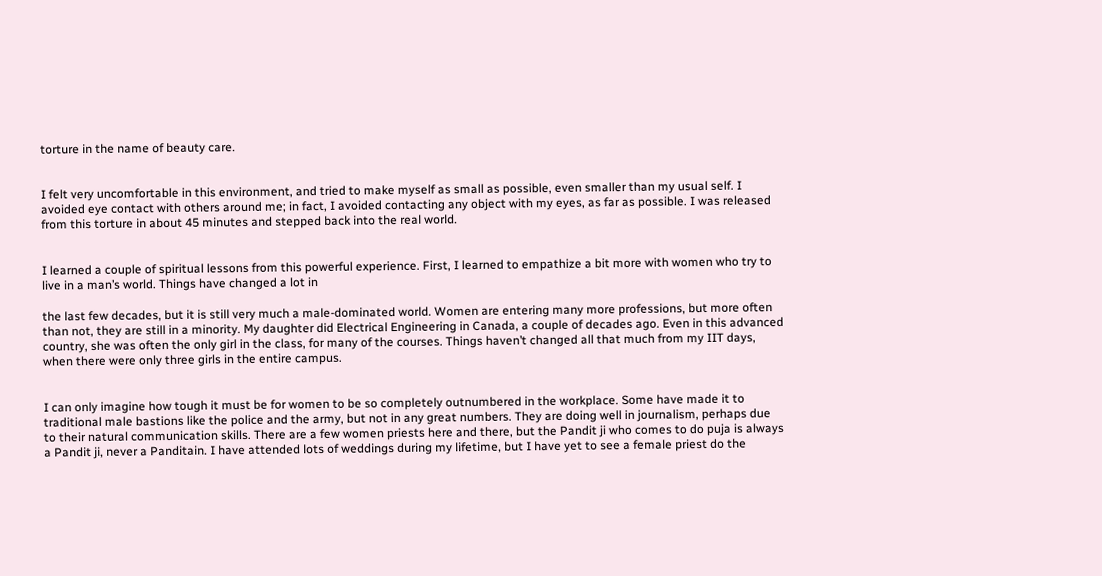torture in the name of beauty care.


I felt very uncomfortable in this environment, and tried to make myself as small as possible, even smaller than my usual self. I avoided eye contact with others around me; in fact, I avoided contacting any object with my eyes, as far as possible. I was released from this torture in about 45 minutes and stepped back into the real world.


I learned a couple of spiritual lessons from this powerful experience. First, I learned to empathize a bit more with women who try to live in a man’s world. Things have changed a lot in

the last few decades, but it is still very much a male-dominated world. Women are entering many more professions, but more often than not, they are still in a minority. My daughter did Electrical Engineering in Canada, a couple of decades ago. Even in this advanced country, she was often the only girl in the class, for many of the courses. Things haven’t changed all that much from my IIT days, when there were only three girls in the entire campus.


I can only imagine how tough it must be for women to be so completely outnumbered in the workplace. Some have made it to traditional male bastions like the police and the army, but not in any great numbers. They are doing well in journalism, perhaps due to their natural communication skills. There are a few women priests here and there, but the Pandit ji who comes to do puja is always a Pandit ji, never a Panditain. I have attended lots of weddings during my lifetime, but I have yet to see a female priest do the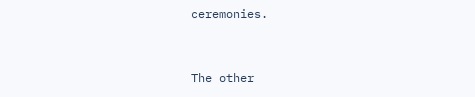ceremonies.


The other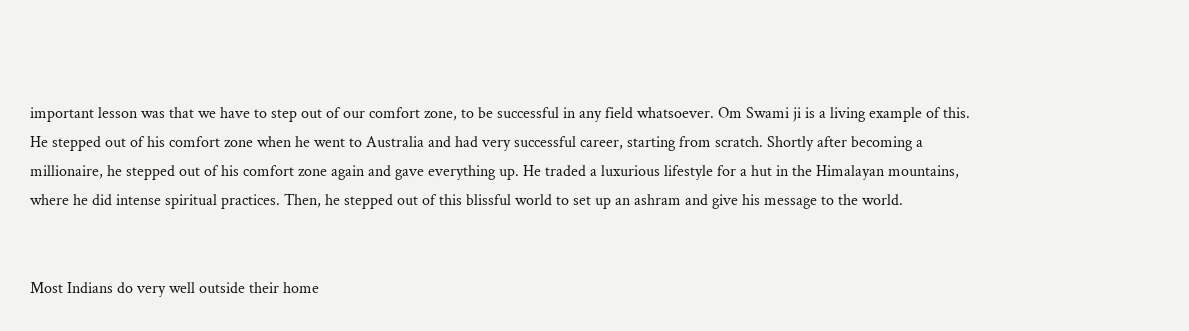important lesson was that we have to step out of our comfort zone, to be successful in any field whatsoever. Om Swami ji is a living example of this. He stepped out of his comfort zone when he went to Australia and had very successful career, starting from scratch. Shortly after becoming a millionaire, he stepped out of his comfort zone again and gave everything up. He traded a luxurious lifestyle for a hut in the Himalayan mountains, where he did intense spiritual practices. Then, he stepped out of this blissful world to set up an ashram and give his message to the world.


Most Indians do very well outside their home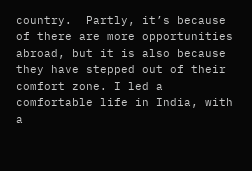country.  Partly, it’s because of there are more opportunities abroad, but it is also because they have stepped out of their comfort zone. I led a comfortable life in India, with a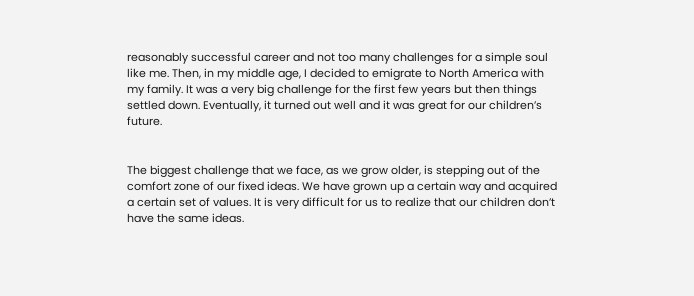reasonably successful career and not too many challenges for a simple soul like me. Then, in my middle age, I decided to emigrate to North America with my family. It was a very big challenge for the first few years but then things settled down. Eventually, it turned out well and it was great for our children’s future.


The biggest challenge that we face, as we grow older, is stepping out of the comfort zone of our fixed ideas. We have grown up a certain way and acquired a certain set of values. It is very difficult for us to realize that our children don’t have the same ideas.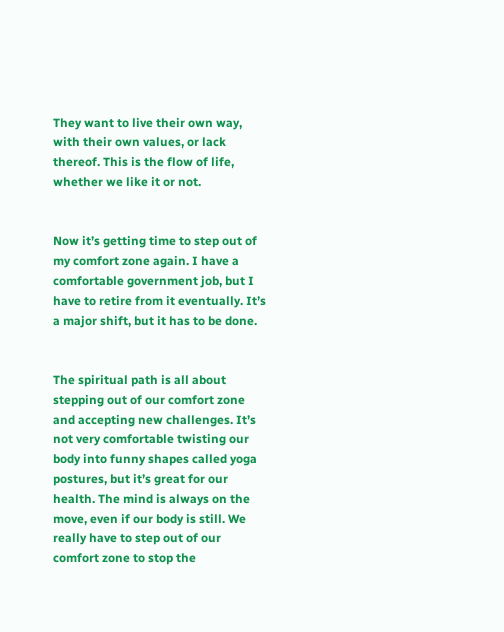They want to live their own way, with their own values, or lack thereof. This is the flow of life, whether we like it or not.


Now it’s getting time to step out of my comfort zone again. I have a comfortable government job, but I have to retire from it eventually. It’s a major shift, but it has to be done.


The spiritual path is all about stepping out of our comfort zone and accepting new challenges. It’s not very comfortable twisting our body into funny shapes called yoga postures, but it’s great for our health. The mind is always on the move, even if our body is still. We really have to step out of our comfort zone to stop the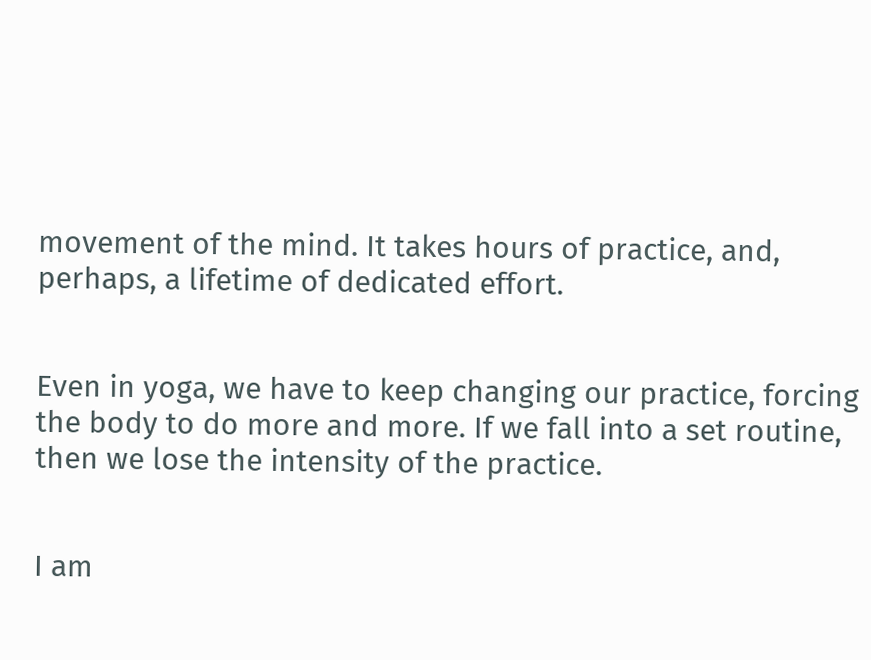movement of the mind. It takes hours of practice, and, perhaps, a lifetime of dedicated effort.


Even in yoga, we have to keep changing our practice, forcing the body to do more and more. If we fall into a set routine, then we lose the intensity of the practice.


I am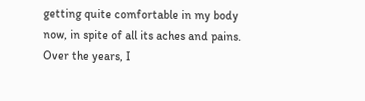getting quite comfortable in my body now, in spite of all its aches and pains. Over the years, I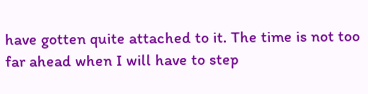have gotten quite attached to it. The time is not too far ahead when I will have to step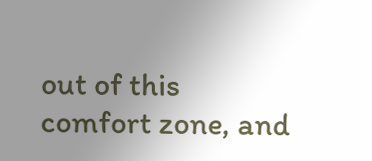out of this comfort zone, and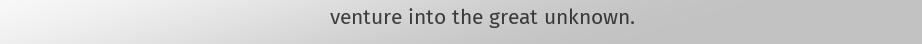venture into the great unknown.